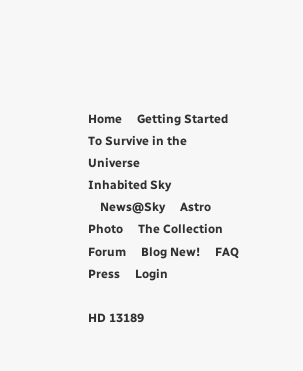Home     Getting Started     To Survive in the Universe
Inhabited Sky
    News@Sky     Astro Photo     The Collection     Forum     Blog New!     FAQ     Press     Login

HD 13189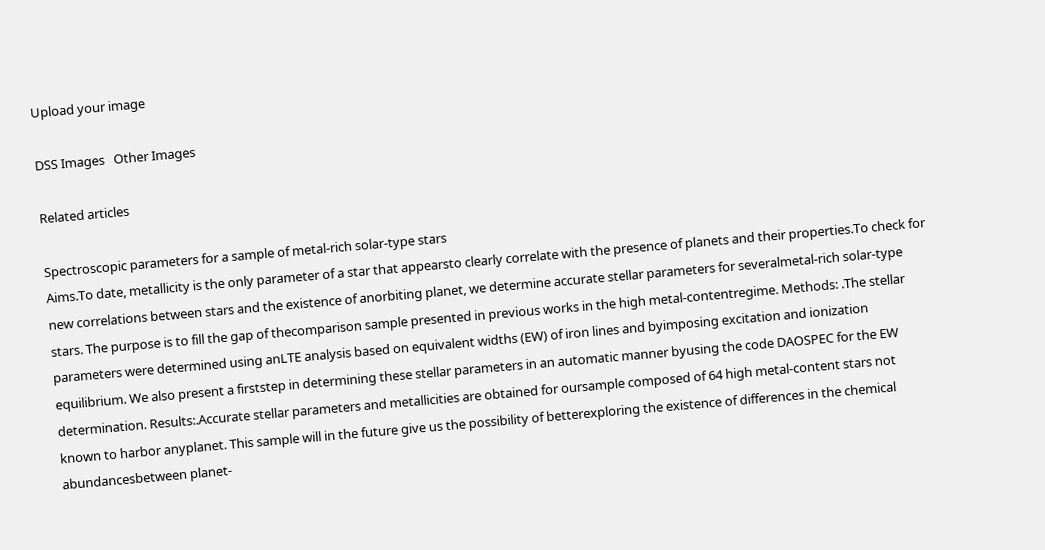Upload your image

DSS Images   Other Images

Related articles

Spectroscopic parameters for a sample of metal-rich solar-type stars
Aims.To date, metallicity is the only parameter of a star that appearsto clearly correlate with the presence of planets and their properties.To check for new correlations between stars and the existence of anorbiting planet, we determine accurate stellar parameters for severalmetal-rich solar-type stars. The purpose is to fill the gap of thecomparison sample presented in previous works in the high metal-contentregime. Methods: .The stellar parameters were determined using anLTE analysis based on equivalent widths (EW) of iron lines and byimposing excitation and ionization equilibrium. We also present a firststep in determining these stellar parameters in an automatic manner byusing the code DAOSPEC for the EW determination. Results:.Accurate stellar parameters and metallicities are obtained for oursample composed of 64 high metal-content stars not known to harbor anyplanet. This sample will in the future give us the possibility of betterexploring the existence of differences in the chemical abundancesbetween planet-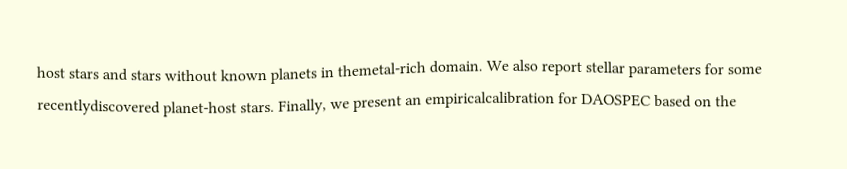host stars and stars without known planets in themetal-rich domain. We also report stellar parameters for some recentlydiscovered planet-host stars. Finally, we present an empiricalcalibration for DAOSPEC based on the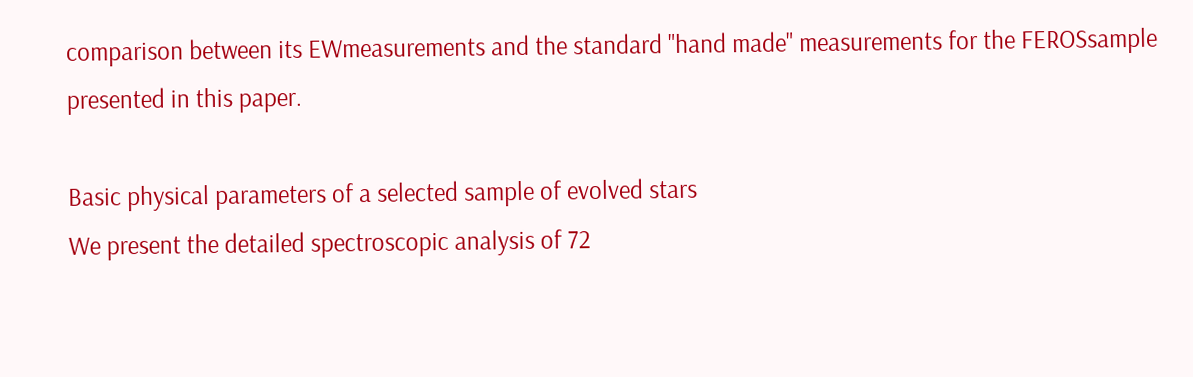comparison between its EWmeasurements and the standard "hand made" measurements for the FEROSsample presented in this paper.

Basic physical parameters of a selected sample of evolved stars
We present the detailed spectroscopic analysis of 72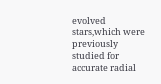evolved stars,which were previously studied for accurate radial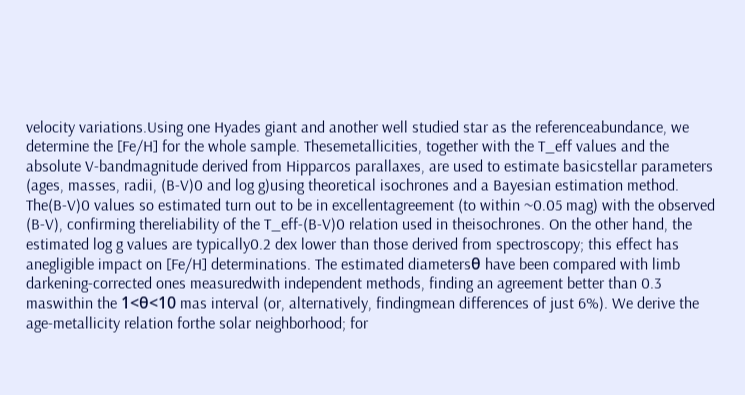velocity variations.Using one Hyades giant and another well studied star as the referenceabundance, we determine the [Fe/H] for the whole sample. Thesemetallicities, together with the T_eff values and the absolute V-bandmagnitude derived from Hipparcos parallaxes, are used to estimate basicstellar parameters (ages, masses, radii, (B-V)0 and log g)using theoretical isochrones and a Bayesian estimation method. The(B-V)0 values so estimated turn out to be in excellentagreement (to within ~0.05 mag) with the observed (B-V), confirming thereliability of the T_eff-(B-V)0 relation used in theisochrones. On the other hand, the estimated log g values are typically0.2 dex lower than those derived from spectroscopy; this effect has anegligible impact on [Fe/H] determinations. The estimated diametersθ have been compared with limb darkening-corrected ones measuredwith independent methods, finding an agreement better than 0.3 maswithin the 1<θ<10 mas interval (or, alternatively, findingmean differences of just 6%). We derive the age-metallicity relation forthe solar neighborhood; for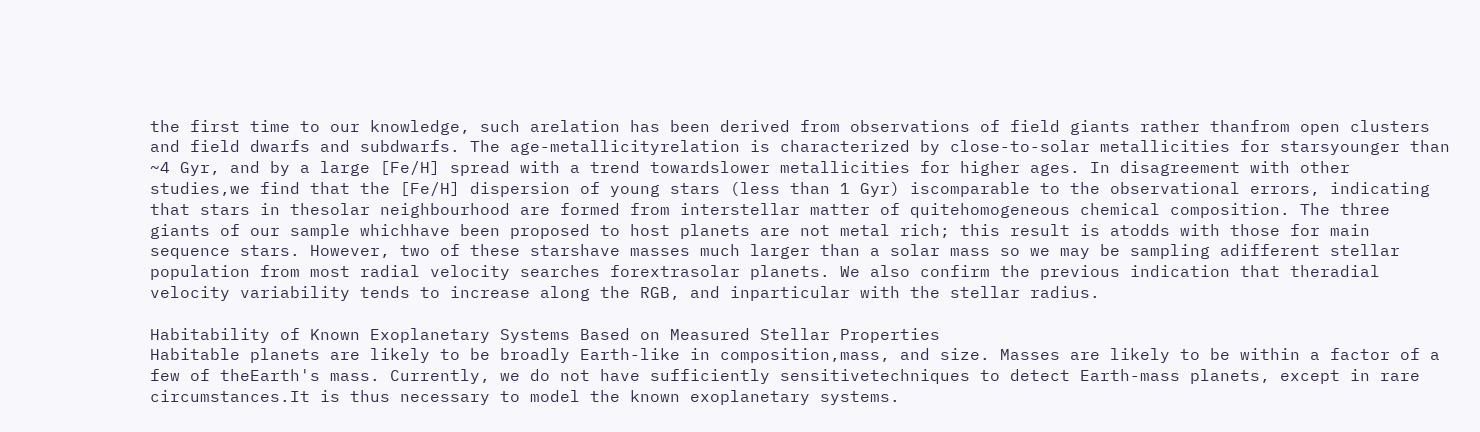the first time to our knowledge, such arelation has been derived from observations of field giants rather thanfrom open clusters and field dwarfs and subdwarfs. The age-metallicityrelation is characterized by close-to-solar metallicities for starsyounger than ~4 Gyr, and by a large [Fe/H] spread with a trend towardslower metallicities for higher ages. In disagreement with other studies,we find that the [Fe/H] dispersion of young stars (less than 1 Gyr) iscomparable to the observational errors, indicating that stars in thesolar neighbourhood are formed from interstellar matter of quitehomogeneous chemical composition. The three giants of our sample whichhave been proposed to host planets are not metal rich; this result is atodds with those for main sequence stars. However, two of these starshave masses much larger than a solar mass so we may be sampling adifferent stellar population from most radial velocity searches forextrasolar planets. We also confirm the previous indication that theradial velocity variability tends to increase along the RGB, and inparticular with the stellar radius.

Habitability of Known Exoplanetary Systems Based on Measured Stellar Properties
Habitable planets are likely to be broadly Earth-like in composition,mass, and size. Masses are likely to be within a factor of a few of theEarth's mass. Currently, we do not have sufficiently sensitivetechniques to detect Earth-mass planets, except in rare circumstances.It is thus necessary to model the known exoplanetary systems.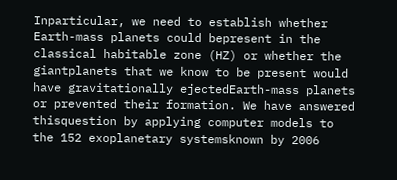Inparticular, we need to establish whether Earth-mass planets could bepresent in the classical habitable zone (HZ) or whether the giantplanets that we know to be present would have gravitationally ejectedEarth-mass planets or prevented their formation. We have answered thisquestion by applying computer models to the 152 exoplanetary systemsknown by 2006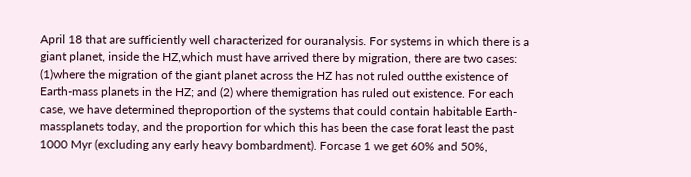April 18 that are sufficiently well characterized for ouranalysis. For systems in which there is a giant planet, inside the HZ,which must have arrived there by migration, there are two cases: (1)where the migration of the giant planet across the HZ has not ruled outthe existence of Earth-mass planets in the HZ; and (2) where themigration has ruled out existence. For each case, we have determined theproportion of the systems that could contain habitable Earth-massplanets today, and the proportion for which this has been the case forat least the past 1000 Myr (excluding any early heavy bombardment). Forcase 1 we get 60% and 50%,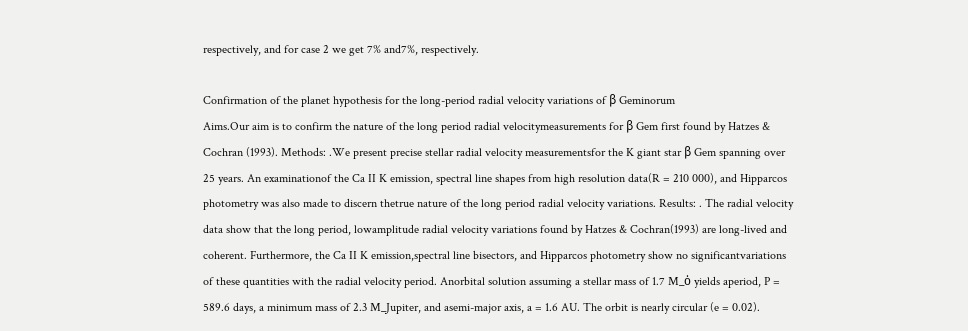respectively, and for case 2 we get 7% and7%, respectively.

Confirmation of the planet hypothesis for the long-period radial velocity variations of β Geminorum
Aims.Our aim is to confirm the nature of the long period radial velocitymeasurements for β Gem first found by Hatzes & Cochran (1993). Methods: .We present precise stellar radial velocity measurementsfor the K giant star β Gem spanning over 25 years. An examinationof the Ca II K emission, spectral line shapes from high resolution data(R = 210 000), and Hipparcos photometry was also made to discern thetrue nature of the long period radial velocity variations. Results: . The radial velocity data show that the long period, lowamplitude radial velocity variations found by Hatzes & Cochran(1993) are long-lived and coherent. Furthermore, the Ca II K emission,spectral line bisectors, and Hipparcos photometry show no significantvariations of these quantities with the radial velocity period. Anorbital solution assuming a stellar mass of 1.7 M_ȯ yields aperiod, P = 589.6 days, a minimum mass of 2.3 M_Jupiter, and asemi-major axis, a = 1.6 AU. The orbit is nearly circular (e = 0.02).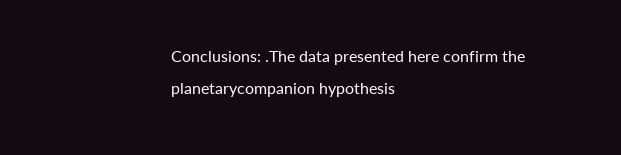Conclusions: .The data presented here confirm the planetarycompanion hypothesis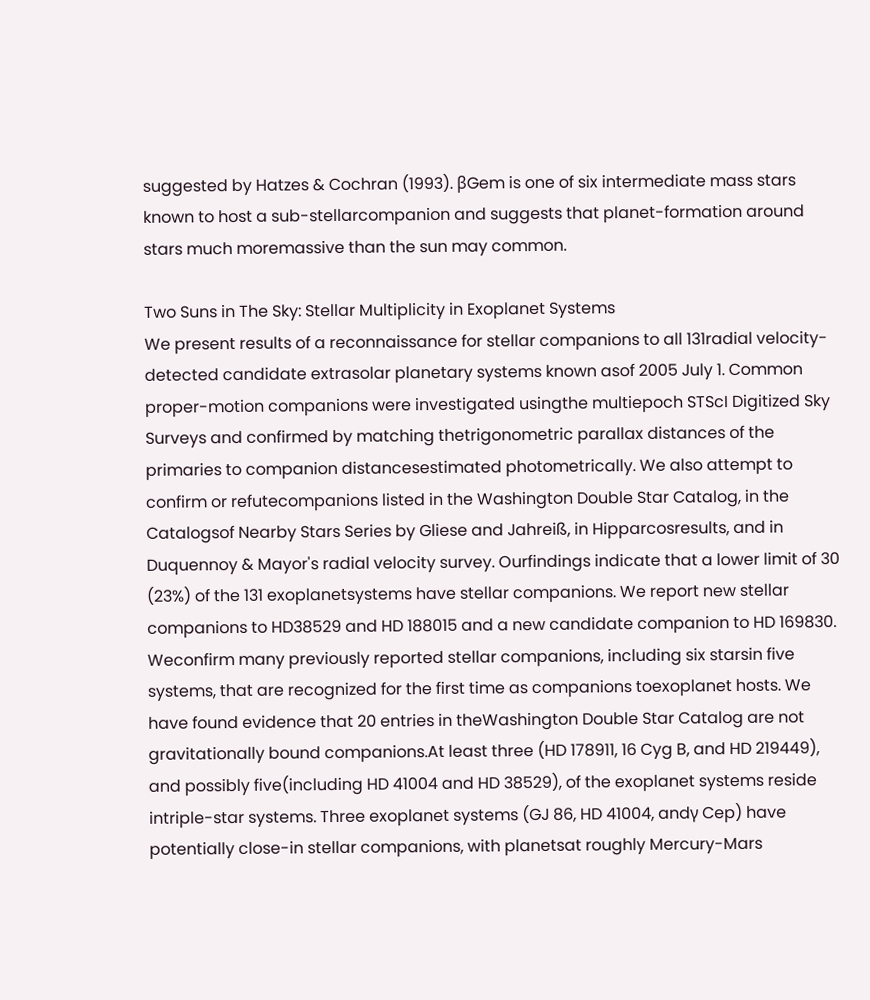suggested by Hatzes & Cochran (1993). βGem is one of six intermediate mass stars known to host a sub-stellarcompanion and suggests that planet-formation around stars much moremassive than the sun may common.

Two Suns in The Sky: Stellar Multiplicity in Exoplanet Systems
We present results of a reconnaissance for stellar companions to all 131radial velocity-detected candidate extrasolar planetary systems known asof 2005 July 1. Common proper-motion companions were investigated usingthe multiepoch STScI Digitized Sky Surveys and confirmed by matching thetrigonometric parallax distances of the primaries to companion distancesestimated photometrically. We also attempt to confirm or refutecompanions listed in the Washington Double Star Catalog, in the Catalogsof Nearby Stars Series by Gliese and Jahreiß, in Hipparcosresults, and in Duquennoy & Mayor's radial velocity survey. Ourfindings indicate that a lower limit of 30 (23%) of the 131 exoplanetsystems have stellar companions. We report new stellar companions to HD38529 and HD 188015 and a new candidate companion to HD 169830. Weconfirm many previously reported stellar companions, including six starsin five systems, that are recognized for the first time as companions toexoplanet hosts. We have found evidence that 20 entries in theWashington Double Star Catalog are not gravitationally bound companions.At least three (HD 178911, 16 Cyg B, and HD 219449), and possibly five(including HD 41004 and HD 38529), of the exoplanet systems reside intriple-star systems. Three exoplanet systems (GJ 86, HD 41004, andγ Cep) have potentially close-in stellar companions, with planetsat roughly Mercury-Mars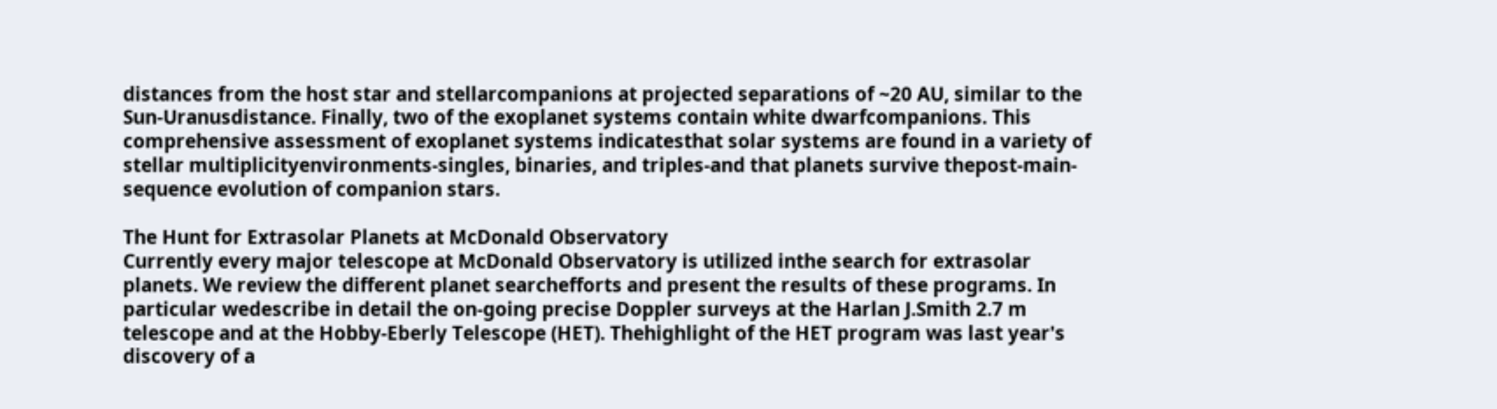distances from the host star and stellarcompanions at projected separations of ~20 AU, similar to the Sun-Uranusdistance. Finally, two of the exoplanet systems contain white dwarfcompanions. This comprehensive assessment of exoplanet systems indicatesthat solar systems are found in a variety of stellar multiplicityenvironments-singles, binaries, and triples-and that planets survive thepost-main-sequence evolution of companion stars.

The Hunt for Extrasolar Planets at McDonald Observatory
Currently every major telescope at McDonald Observatory is utilized inthe search for extrasolar planets. We review the different planet searchefforts and present the results of these programs. In particular wedescribe in detail the on-going precise Doppler surveys at the Harlan J.Smith 2.7 m telescope and at the Hobby-Eberly Telescope (HET). Thehighlight of the HET program was last year's discovery of a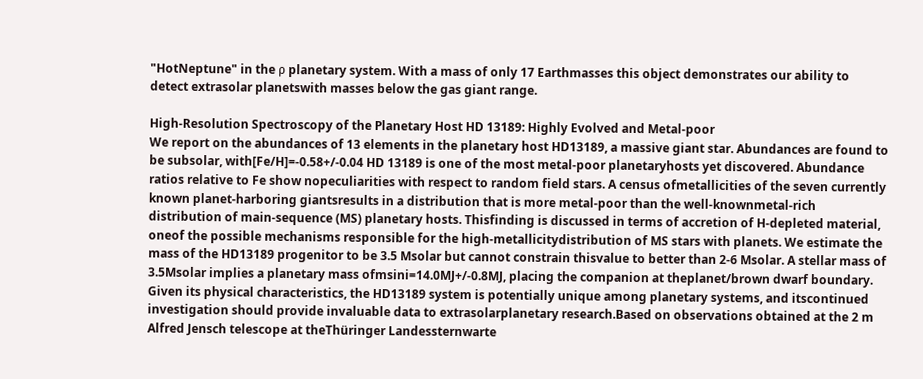"HotNeptune" in the ρ planetary system. With a mass of only 17 Earthmasses this object demonstrates our ability to detect extrasolar planetswith masses below the gas giant range.

High-Resolution Spectroscopy of the Planetary Host HD 13189: Highly Evolved and Metal-poor
We report on the abundances of 13 elements in the planetary host HD13189, a massive giant star. Abundances are found to be subsolar, with[Fe/H]=-0.58+/-0.04 HD 13189 is one of the most metal-poor planetaryhosts yet discovered. Abundance ratios relative to Fe show nopeculiarities with respect to random field stars. A census ofmetallicities of the seven currently known planet-harboring giantsresults in a distribution that is more metal-poor than the well-knownmetal-rich distribution of main-sequence (MS) planetary hosts. Thisfinding is discussed in terms of accretion of H-depleted material, oneof the possible mechanisms responsible for the high-metallicitydistribution of MS stars with planets. We estimate the mass of the HD13189 progenitor to be 3.5 Msolar but cannot constrain thisvalue to better than 2-6 Msolar. A stellar mass of 3.5Msolar implies a planetary mass ofmsini=14.0MJ+/-0.8MJ, placing the companion at theplanet/brown dwarf boundary. Given its physical characteristics, the HD13189 system is potentially unique among planetary systems, and itscontinued investigation should provide invaluable data to extrasolarplanetary research.Based on observations obtained at the 2 m Alfred Jensch telescope at theThüringer Landessternwarte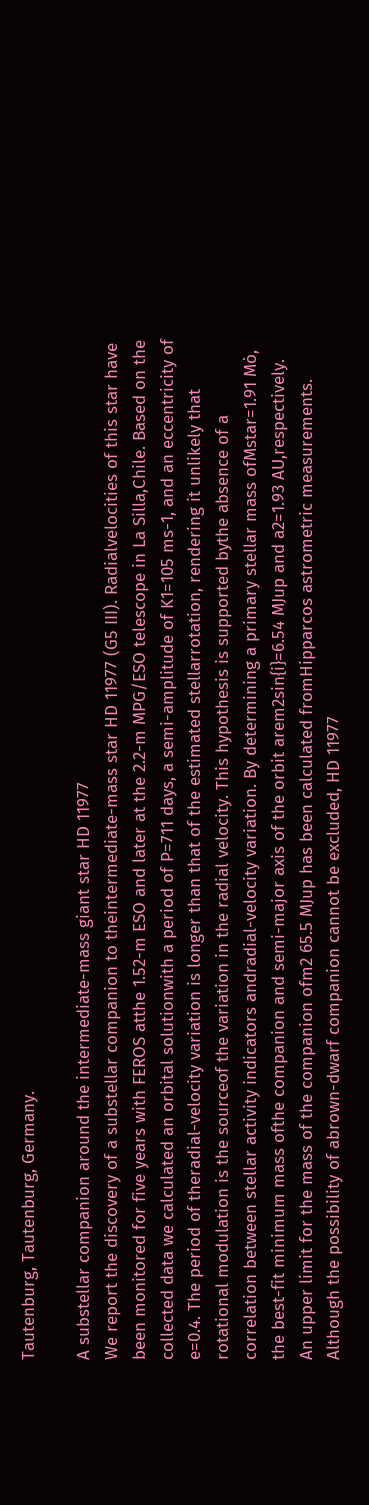Tautenburg, Tautenburg, Germany.

A substellar companion around the intermediate-mass giant star HD 11977
We report the discovery of a substellar companion to theintermediate-mass star HD 11977 (G5 III). Radialvelocities of this star have been monitored for five years with FEROS atthe 1.52-m ESO and later at the 2.2-m MPG/ESO telescope in La Silla,Chile. Based on the collected data we calculated an orbital solutionwith a period of P=711 days, a semi-amplitude of K1=105 ms-1, and an eccentricity of e=0.4. The period of theradial-velocity variation is longer than that of the estimated stellarrotation, rendering it unlikely that rotational modulation is the sourceof the variation in the radial velocity. This hypothesis is supported bythe absence of a correlation between stellar activity indicators andradial-velocity variation. By determining a primary stellar mass ofMstar=1.91 Mȯ, the best-fit minimum mass ofthe companion and semi-major axis of the orbit arem2sin{i}=6.54 MJup and a2=1.93 AU,respectively. An upper limit for the mass of the companion ofm2 65.5 MJup has been calculated fromHipparcos astrometric measurements. Although the possibility of abrown-dwarf companion cannot be excluded, HD 11977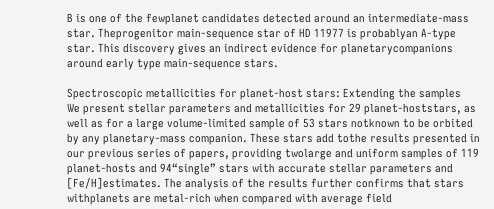B is one of the fewplanet candidates detected around an intermediate-mass star. Theprogenitor main-sequence star of HD 11977 is probablyan A-type star. This discovery gives an indirect evidence for planetarycompanions around early type main-sequence stars.

Spectroscopic metallicities for planet-host stars: Extending the samples
We present stellar parameters and metallicities for 29 planet-hoststars, as well as for a large volume-limited sample of 53 stars notknown to be orbited by any planetary-mass companion. These stars add tothe results presented in our previous series of papers, providing twolarge and uniform samples of 119 planet-hosts and 94“single” stars with accurate stellar parameters and [Fe/H]estimates. The analysis of the results further confirms that stars withplanets are metal-rich when compared with average field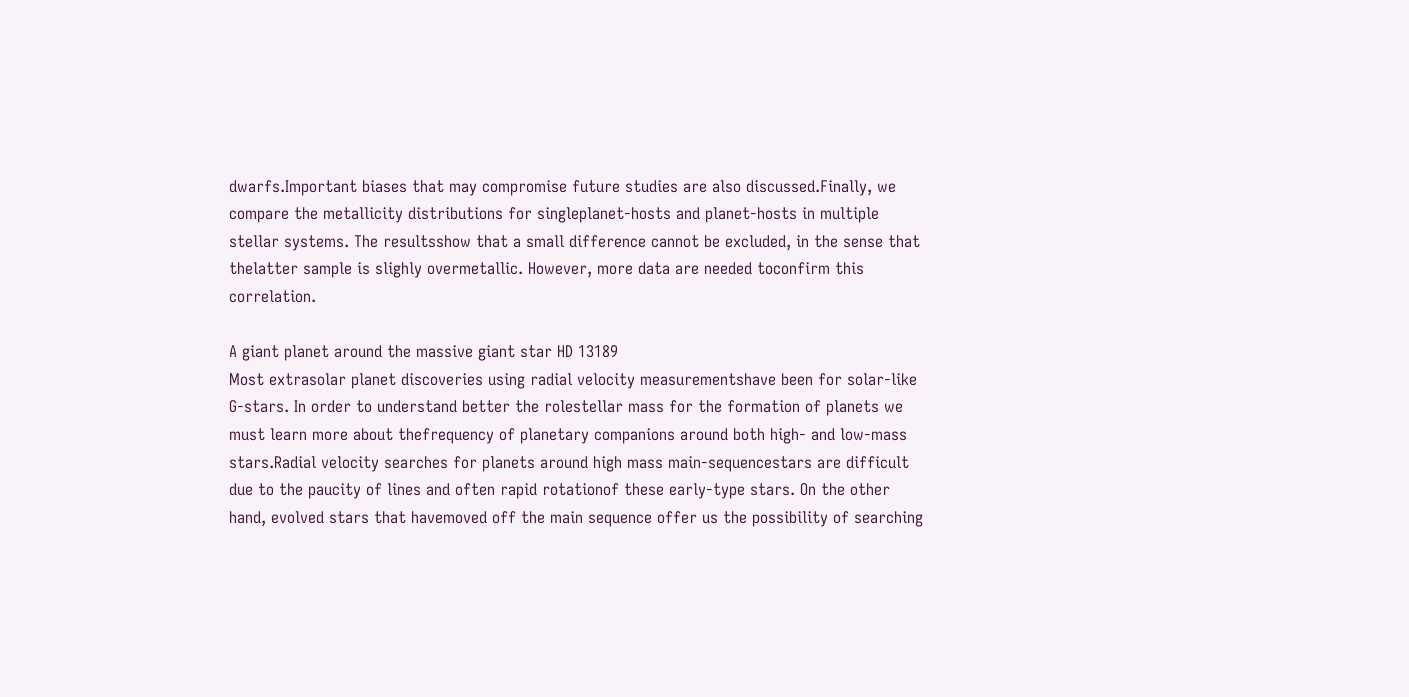dwarfs.Important biases that may compromise future studies are also discussed.Finally, we compare the metallicity distributions for singleplanet-hosts and planet-hosts in multiple stellar systems. The resultsshow that a small difference cannot be excluded, in the sense that thelatter sample is slighly overmetallic. However, more data are needed toconfirm this correlation.

A giant planet around the massive giant star HD 13189
Most extrasolar planet discoveries using radial velocity measurementshave been for solar-like G-stars. In order to understand better the rolestellar mass for the formation of planets we must learn more about thefrequency of planetary companions around both high- and low-mass stars.Radial velocity searches for planets around high mass main-sequencestars are difficult due to the paucity of lines and often rapid rotationof these early-type stars. On the other hand, evolved stars that havemoved off the main sequence offer us the possibility of searching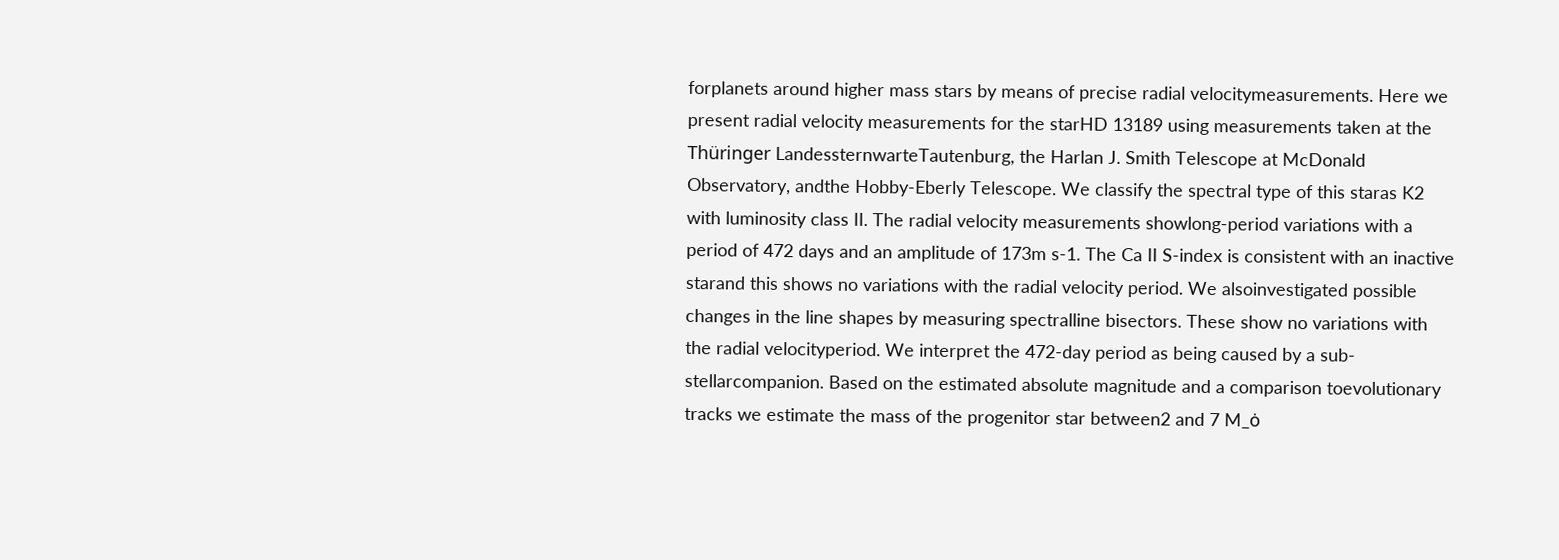forplanets around higher mass stars by means of precise radial velocitymeasurements. Here we present radial velocity measurements for the starHD 13189 using measurements taken at the Thüringer LandessternwarteTautenburg, the Harlan J. Smith Telescope at McDonald Observatory, andthe Hobby-Eberly Telescope. We classify the spectral type of this staras K2 with luminosity class II. The radial velocity measurements showlong-period variations with a period of 472 days and an amplitude of 173m s-1. The Ca II S-index is consistent with an inactive starand this shows no variations with the radial velocity period. We alsoinvestigated possible changes in the line shapes by measuring spectralline bisectors. These show no variations with the radial velocityperiod. We interpret the 472-day period as being caused by a sub-stellarcompanion. Based on the estimated absolute magnitude and a comparison toevolutionary tracks we estimate the mass of the progenitor star between2 and 7 M_ȯ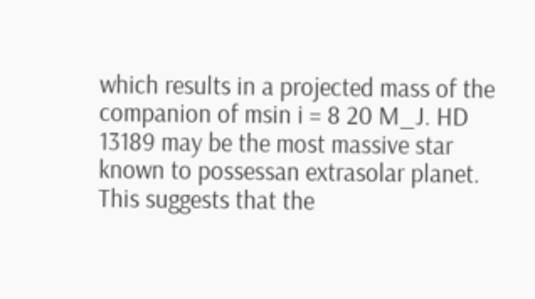which results in a projected mass of the companion of msin i = 8 20 M_J. HD 13189 may be the most massive star known to possessan extrasolar planet. This suggests that the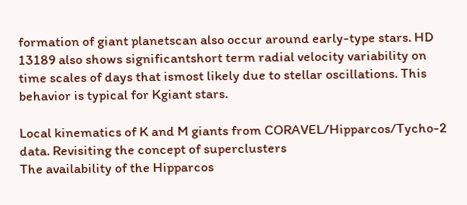formation of giant planetscan also occur around early-type stars. HD 13189 also shows significantshort term radial velocity variability on time scales of days that ismost likely due to stellar oscillations. This behavior is typical for Kgiant stars.

Local kinematics of K and M giants from CORAVEL/Hipparcos/Tycho-2 data. Revisiting the concept of superclusters
The availability of the Hipparcos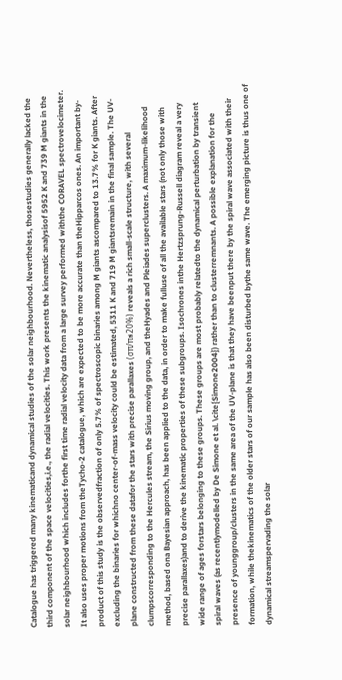Catalogue has triggered many kinematicand dynamical studies of the solar neighbourhood. Nevertheless, thosestudies generally lacked the third component of the space velocities,i.e., the radial velocities. This work presents the kinematic analysisof 5952 K and 739 M giants in the solar neighbourhood which includes forthe first time radial velocity data from a large survey performed withthe CORAVEL spectrovelocimeter. It also uses proper motions from theTycho-2 catalogue, which are expected to be more accurate than theHipparcos ones. An important by-product of this study is the observedfraction of only 5.7% of spectroscopic binaries among M giants ascompared to 13.7% for K giants. After excluding the binaries for whichno center-of-mass velocity could be estimated, 5311 K and 719 M giantsremain in the final sample. The UV-plane constructed from these datafor the stars with precise parallaxes (σπ/π≤20%) reveals a rich small-scale structure, with several clumpscorresponding to the Hercules stream, the Sirius moving group, and theHyades and Pleiades superclusters. A maximum-likelihood method, based ona Bayesian approach, has been applied to the data, in order to make fulluse of all the available stars (not only those with precise parallaxes)and to derive the kinematic properties of these subgroups. Isochrones inthe Hertzsprung-Russell diagram reveal a very wide range of ages forstars belonging to these groups. These groups are most probably relatedto the dynamical perturbation by transient spiral waves (as recentlymodelled by De Simone et al. \cite{Simone2004}) rather than to clusterremnants. A possible explanation for the presence of younggroup/clusters in the same area of the UV-plane is that they have beenput there by the spiral wave associated with their formation, while thekinematics of the older stars of our sample has also been disturbed bythe same wave. The emerging picture is thus one of dynamical streamspervading the solar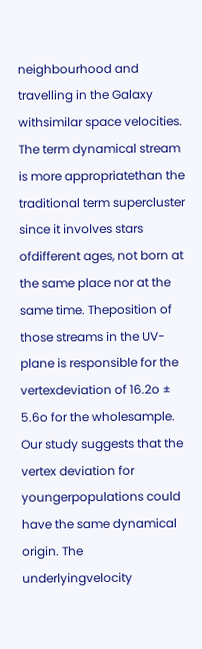neighbourhood and travelling in the Galaxy withsimilar space velocities. The term dynamical stream is more appropriatethan the traditional term supercluster since it involves stars ofdifferent ages, not born at the same place nor at the same time. Theposition of those streams in the UV-plane is responsible for the vertexdeviation of 16.2o ± 5.6o for the wholesample. Our study suggests that the vertex deviation for youngerpopulations could have the same dynamical origin. The underlyingvelocity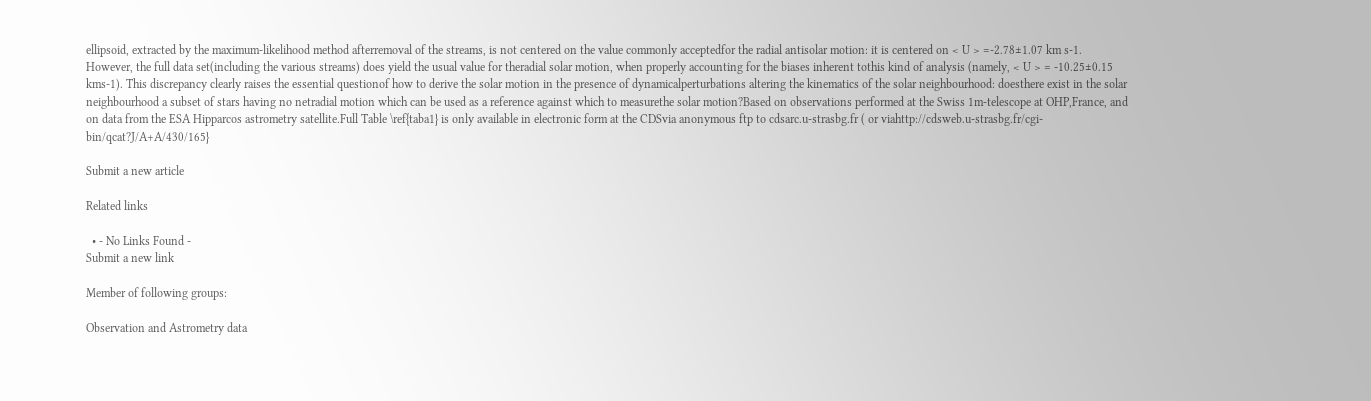ellipsoid, extracted by the maximum-likelihood method afterremoval of the streams, is not centered on the value commonly acceptedfor the radial antisolar motion: it is centered on < U > =-2.78±1.07 km s-1. However, the full data set(including the various streams) does yield the usual value for theradial solar motion, when properly accounting for the biases inherent tothis kind of analysis (namely, < U > = -10.25±0.15 kms-1). This discrepancy clearly raises the essential questionof how to derive the solar motion in the presence of dynamicalperturbations altering the kinematics of the solar neighbourhood: doesthere exist in the solar neighbourhood a subset of stars having no netradial motion which can be used as a reference against which to measurethe solar motion?Based on observations performed at the Swiss 1m-telescope at OHP,France, and on data from the ESA Hipparcos astrometry satellite.Full Table \ref{taba1} is only available in electronic form at the CDSvia anonymous ftp to cdsarc.u-strasbg.fr ( or viahttp://cdsweb.u-strasbg.fr/cgi-bin/qcat?J/A+A/430/165}

Submit a new article

Related links

  • - No Links Found -
Submit a new link

Member of following groups:

Observation and Astrometry data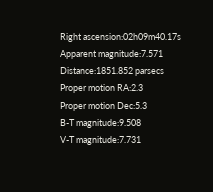Right ascension:02h09m40.17s
Apparent magnitude:7.571
Distance:1851.852 parsecs
Proper motion RA:2.3
Proper motion Dec:5.3
B-T magnitude:9.508
V-T magnitude:7.731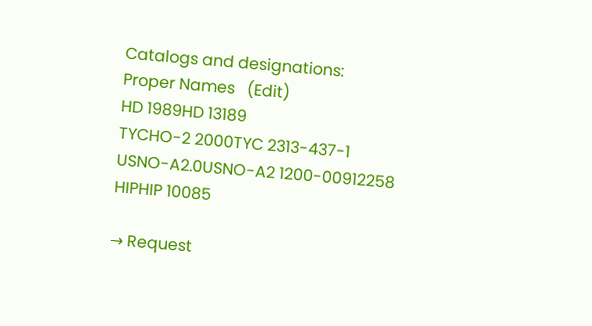Catalogs and designations:
Proper Names   (Edit)
HD 1989HD 13189
TYCHO-2 2000TYC 2313-437-1
USNO-A2.0USNO-A2 1200-00912258
HIPHIP 10085

→ Request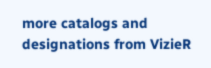more catalogs and designations from VizieR